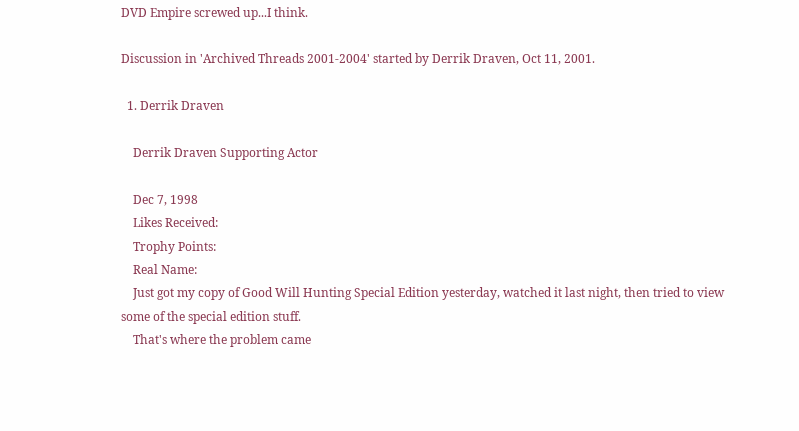DVD Empire screwed up...I think.

Discussion in 'Archived Threads 2001-2004' started by Derrik Draven, Oct 11, 2001.

  1. Derrik Draven

    Derrik Draven Supporting Actor

    Dec 7, 1998
    Likes Received:
    Trophy Points:
    Real Name:
    Just got my copy of Good Will Hunting Special Edition yesterday, watched it last night, then tried to view some of the special edition stuff.
    That's where the problem came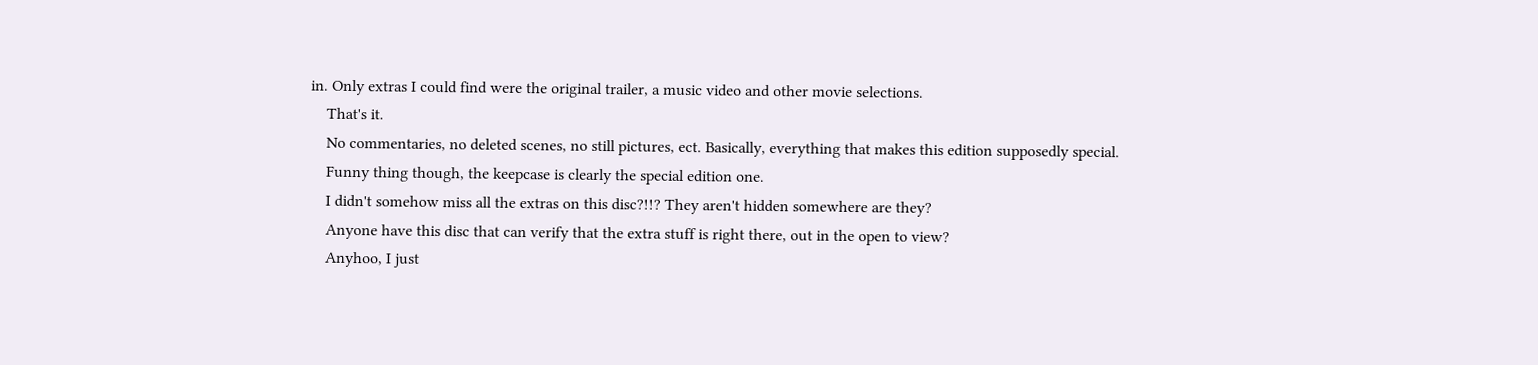in. Only extras I could find were the original trailer, a music video and other movie selections.
    That's it.
    No commentaries, no deleted scenes, no still pictures, ect. Basically, everything that makes this edition supposedly special.
    Funny thing though, the keepcase is clearly the special edition one.
    I didn't somehow miss all the extras on this disc?!!? They aren't hidden somewhere are they?
    Anyone have this disc that can verify that the extra stuff is right there, out in the open to view?
    Anyhoo, I just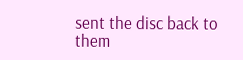sent the disc back to them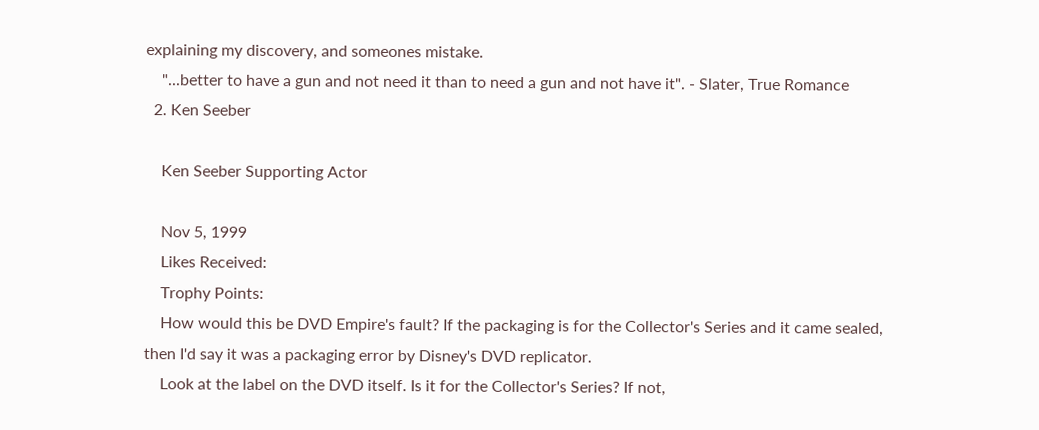explaining my discovery, and someones mistake.
    "...better to have a gun and not need it than to need a gun and not have it". - Slater, True Romance
  2. Ken Seeber

    Ken Seeber Supporting Actor

    Nov 5, 1999
    Likes Received:
    Trophy Points:
    How would this be DVD Empire's fault? If the packaging is for the Collector's Series and it came sealed, then I'd say it was a packaging error by Disney's DVD replicator.
    Look at the label on the DVD itself. Is it for the Collector's Series? If not,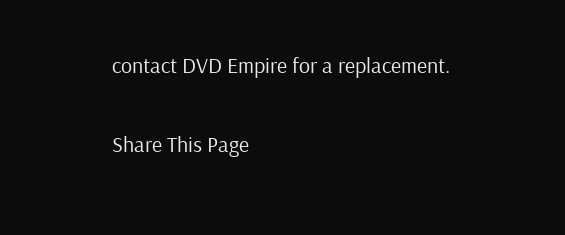contact DVD Empire for a replacement.

Share This Page